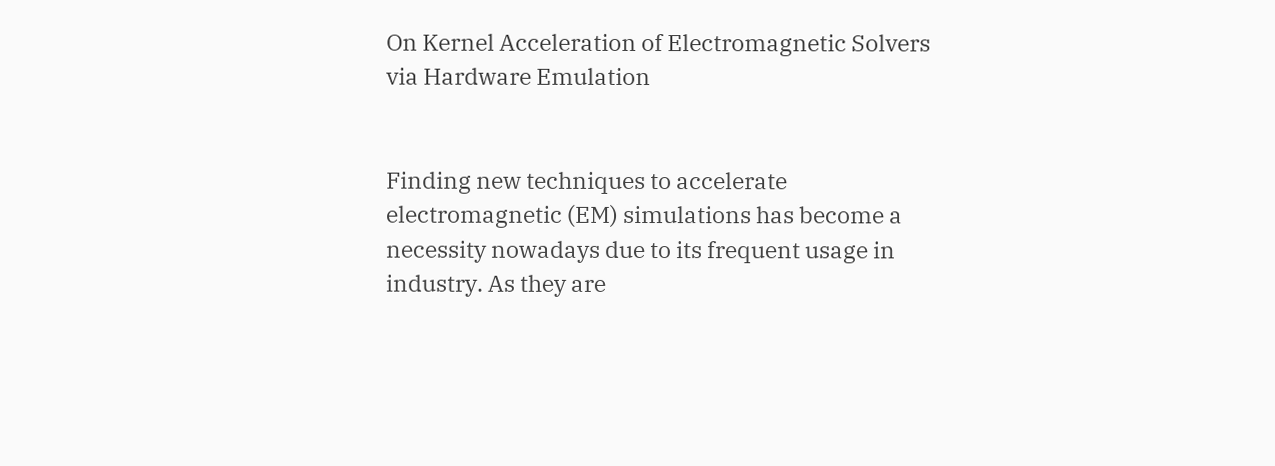On Kernel Acceleration of Electromagnetic Solvers via Hardware Emulation


Finding new techniques to accelerate electromagnetic (EM) simulations has become a necessity nowadays due to its frequent usage in industry. As they are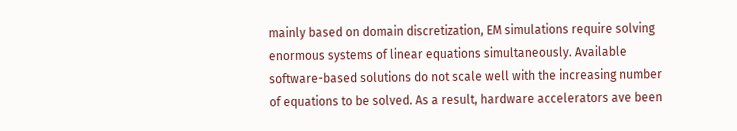mainly based on domain discretization, EM simulations require solving enormous systems of linear equations simultaneously. Available software-based solutions do not scale well with the increasing number of equations to be solved. As a result, hardware accelerators ave been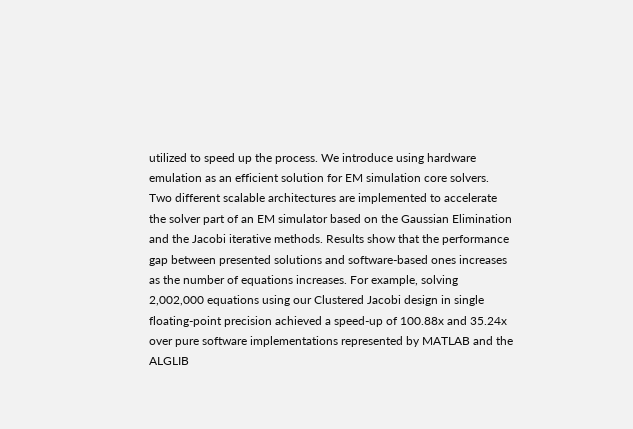utilized to speed up the process. We introduce using hardware emulation as an efficient solution for EM simulation core solvers. Two different scalable architectures are implemented to accelerate the solver part of an EM simulator based on the Gaussian Elimination and the Jacobi iterative methods. Results show that the performance gap between presented solutions and software-based ones increases as the number of equations increases. For example, solving 2,002,000 equations using our Clustered Jacobi design in single floating-point precision achieved a speed-up of 100.88x and 35.24x over pure software implementations represented by MATLAB and the ALGLIB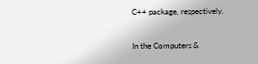C++ package, respectively.

In the Computers &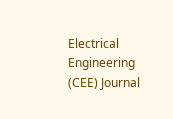Electrical Engineering (CEE) Journal